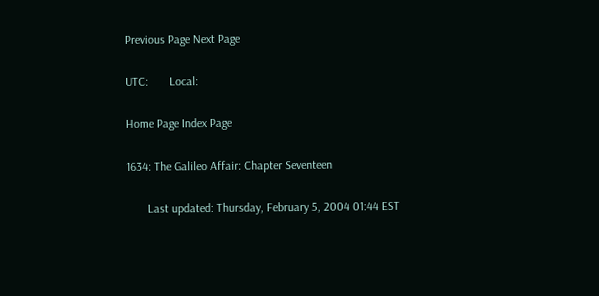Previous Page Next Page

UTC:       Local:

Home Page Index Page

1634: The Galileo Affair: Chapter Seventeen

       Last updated: Thursday, February 5, 2004 01:44 EST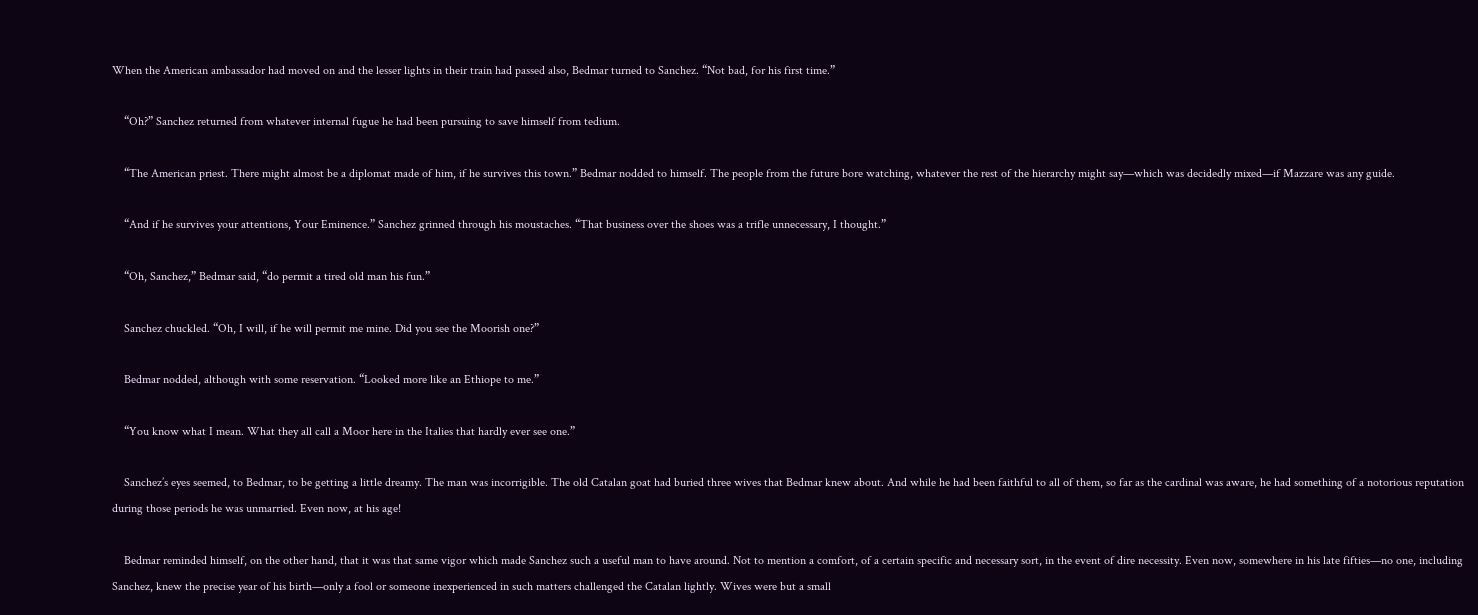When the American ambassador had moved on and the lesser lights in their train had passed also, Bedmar turned to Sanchez. “Not bad, for his first time.”

    “Oh?” Sanchez returned from whatever internal fugue he had been pursuing to save himself from tedium.

    “The American priest. There might almost be a diplomat made of him, if he survives this town.” Bedmar nodded to himself. The people from the future bore watching, whatever the rest of the hierarchy might say—which was decidedly mixed—if Mazzare was any guide.

    “And if he survives your attentions, Your Eminence.” Sanchez grinned through his moustaches. “That business over the shoes was a trifle unnecessary, I thought.”

    “Oh, Sanchez,” Bedmar said, “do permit a tired old man his fun.”

    Sanchez chuckled. “Oh, I will, if he will permit me mine. Did you see the Moorish one?”

    Bedmar nodded, although with some reservation. “Looked more like an Ethiope to me.”

    “You know what I mean. What they all call a Moor here in the Italies that hardly ever see one.”

    Sanchez’s eyes seemed, to Bedmar, to be getting a little dreamy. The man was incorrigible. The old Catalan goat had buried three wives that Bedmar knew about. And while he had been faithful to all of them, so far as the cardinal was aware, he had something of a notorious reputation during those periods he was unmarried. Even now, at his age!

    Bedmar reminded himself, on the other hand, that it was that same vigor which made Sanchez such a useful man to have around. Not to mention a comfort, of a certain specific and necessary sort, in the event of dire necessity. Even now, somewhere in his late fifties—no one, including Sanchez, knew the precise year of his birth—only a fool or someone inexperienced in such matters challenged the Catalan lightly. Wives were but a small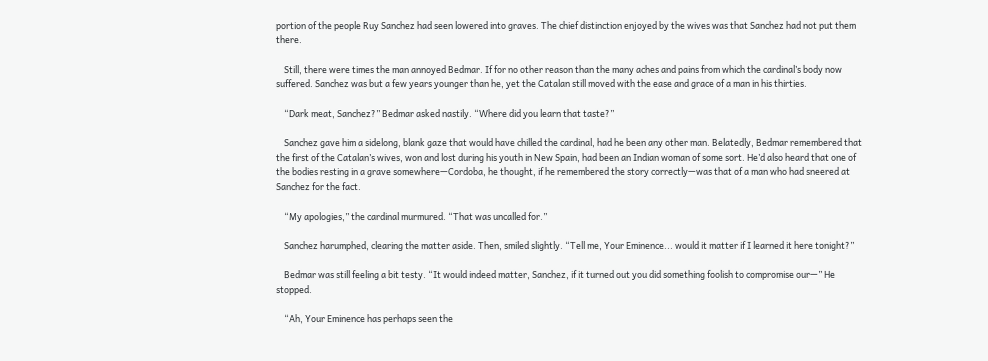portion of the people Ruy Sanchez had seen lowered into graves. The chief distinction enjoyed by the wives was that Sanchez had not put them there.

    Still, there were times the man annoyed Bedmar. If for no other reason than the many aches and pains from which the cardinal’s body now suffered. Sanchez was but a few years younger than he, yet the Catalan still moved with the ease and grace of a man in his thirties.

    “Dark meat, Sanchez?” Bedmar asked nastily. “Where did you learn that taste?”

    Sanchez gave him a sidelong, blank gaze that would have chilled the cardinal, had he been any other man. Belatedly, Bedmar remembered that the first of the Catalan’s wives, won and lost during his youth in New Spain, had been an Indian woman of some sort. He’d also heard that one of the bodies resting in a grave somewhere—Cordoba, he thought, if he remembered the story correctly—was that of a man who had sneered at Sanchez for the fact.

    “My apologies,” the cardinal murmured. “That was uncalled for.”

    Sanchez harumphed, clearing the matter aside. Then, smiled slightly. “Tell me, Your Eminence... would it matter if I learned it here tonight?”

    Bedmar was still feeling a bit testy. “It would indeed matter, Sanchez, if it turned out you did something foolish to compromise our—” He stopped.

    “Ah, Your Eminence has perhaps seen the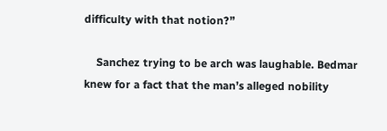difficulty with that notion?”

    Sanchez trying to be arch was laughable. Bedmar knew for a fact that the man’s alleged nobility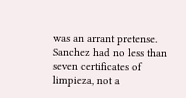was an arrant pretense. Sanchez had no less than seven certificates of limpieza, not a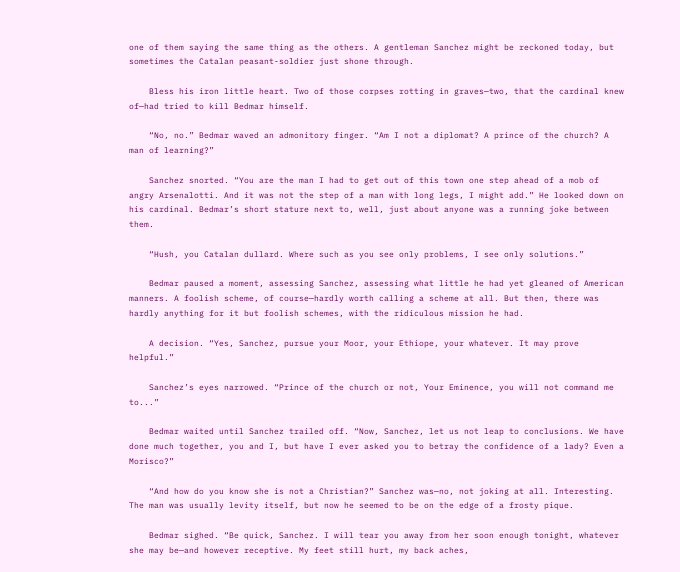one of them saying the same thing as the others. A gentleman Sanchez might be reckoned today, but sometimes the Catalan peasant-soldier just shone through.

    Bless his iron little heart. Two of those corpses rotting in graves—two, that the cardinal knew of—had tried to kill Bedmar himself.

    “No, no.” Bedmar waved an admonitory finger. “Am I not a diplomat? A prince of the church? A man of learning?”

    Sanchez snorted. “You are the man I had to get out of this town one step ahead of a mob of angry Arsenalotti. And it was not the step of a man with long legs, I might add.” He looked down on his cardinal. Bedmar’s short stature next to, well, just about anyone was a running joke between them.

    “Hush, you Catalan dullard. Where such as you see only problems, I see only solutions.”

    Bedmar paused a moment, assessing Sanchez, assessing what little he had yet gleaned of American manners. A foolish scheme, of course—hardly worth calling a scheme at all. But then, there was hardly anything for it but foolish schemes, with the ridiculous mission he had.

    A decision. “Yes, Sanchez, pursue your Moor, your Ethiope, your whatever. It may prove helpful.”

    Sanchez’s eyes narrowed. “Prince of the church or not, Your Eminence, you will not command me to...”

    Bedmar waited until Sanchez trailed off. “Now, Sanchez, let us not leap to conclusions. We have done much together, you and I, but have I ever asked you to betray the confidence of a lady? Even a Morisco?”

    “And how do you know she is not a Christian?” Sanchez was—no, not joking at all. Interesting. The man was usually levity itself, but now he seemed to be on the edge of a frosty pique.

    Bedmar sighed. “Be quick, Sanchez. I will tear you away from her soon enough tonight, whatever she may be—and however receptive. My feet still hurt, my back aches,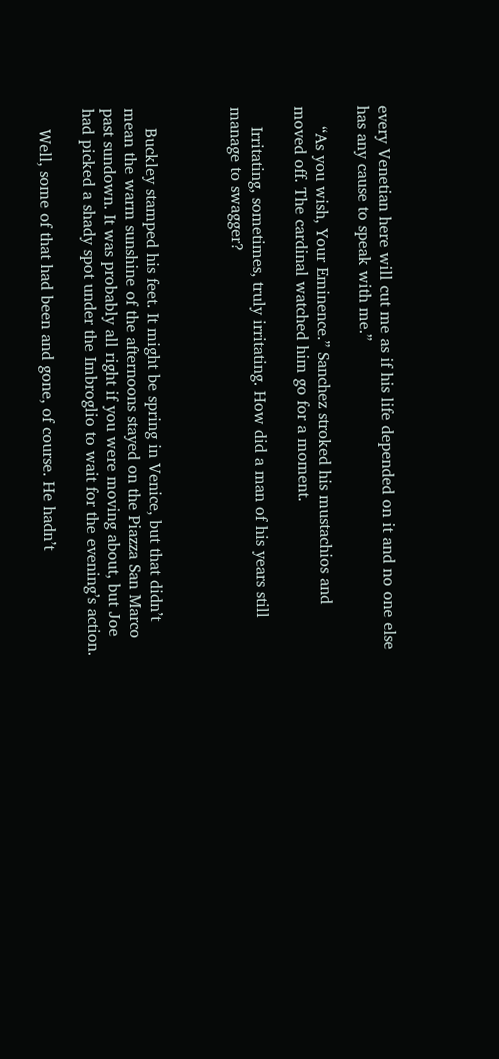every Venetian here will cut me as if his life depended on it and no one else has any cause to speak with me.”

    “As you wish, Your Eminence.” Sanchez stroked his mustachios and moved off. The cardinal watched him go for a moment.

    Irritating, sometimes, truly irritating. How did a man of his years still manage to swagger?



    Buckley stamped his feet. It might be spring in Venice, but that didn’t mean the warm sunshine of the afternoons stayed on the Piazza San Marco past sundown. It was probably all right if you were moving about, but Joe had picked a shady spot under the Imbroglio to wait for the evening’s action.

    Well, some of that had been and gone, of course. He hadn’t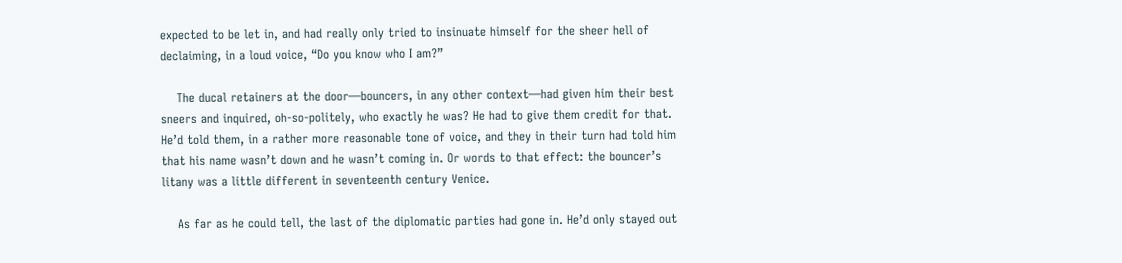expected to be let in, and had really only tried to insinuate himself for the sheer hell of declaiming, in a loud voice, “Do you know who I am?”

    The ducal retainers at the door—bouncers, in any other context—had given him their best sneers and inquired, oh-so-politely, who exactly he was? He had to give them credit for that. He’d told them, in a rather more reasonable tone of voice, and they in their turn had told him that his name wasn’t down and he wasn’t coming in. Or words to that effect: the bouncer’s litany was a little different in seventeenth century Venice.

    As far as he could tell, the last of the diplomatic parties had gone in. He’d only stayed out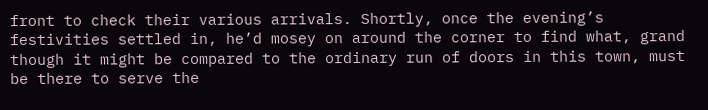front to check their various arrivals. Shortly, once the evening’s festivities settled in, he’d mosey on around the corner to find what, grand though it might be compared to the ordinary run of doors in this town, must be there to serve the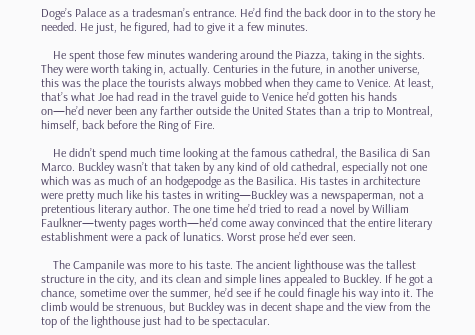Doge’s Palace as a tradesman’s entrance. He’d find the back door in to the story he needed. He just, he figured, had to give it a few minutes.

    He spent those few minutes wandering around the Piazza, taking in the sights. They were worth taking in, actually. Centuries in the future, in another universe, this was the place the tourists always mobbed when they came to Venice. At least, that’s what Joe had read in the travel guide to Venice he’d gotten his hands on—he’d never been any farther outside the United States than a trip to Montreal, himself, back before the Ring of Fire.

    He didn’t spend much time looking at the famous cathedral, the Basilica di San Marco. Buckley wasn’t that taken by any kind of old cathedral, especially not one which was as much of an hodgepodge as the Basilica. His tastes in architecture were pretty much like his tastes in writing—Buckley was a newspaperman, not a pretentious literary author. The one time he’d tried to read a novel by William Faulkner—twenty pages worth—he’d come away convinced that the entire literary establishment were a pack of lunatics. Worst prose he’d ever seen.

    The Campanile was more to his taste. The ancient lighthouse was the tallest structure in the city, and its clean and simple lines appealed to Buckley. If he got a chance, sometime over the summer, he’d see if he could finagle his way into it. The climb would be strenuous, but Buckley was in decent shape and the view from the top of the lighthouse just had to be spectacular.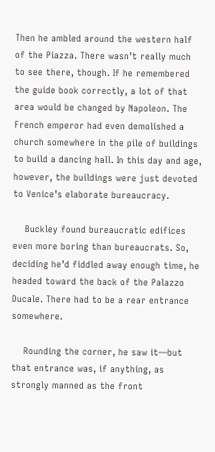Then he ambled around the western half of the Piazza. There wasn’t really much to see there, though. If he remembered the guide book correctly, a lot of that area would be changed by Napoleon. The French emperor had even demolished a church somewhere in the pile of buildings to build a dancing hall. In this day and age, however, the buildings were just devoted to Venice’s elaborate bureaucracy.

    Buckley found bureaucratic edifices even more boring than bureaucrats. So, deciding he’d fiddled away enough time, he headed toward the back of the Palazzo Ducale. There had to be a rear entrance somewhere.

    Rounding the corner, he saw it—but that entrance was, if anything, as strongly manned as the front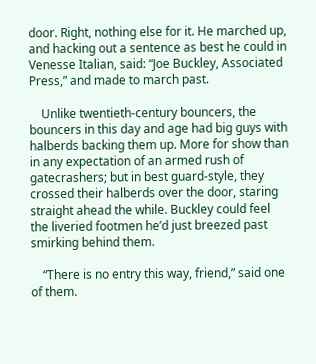door. Right, nothing else for it. He marched up, and hacking out a sentence as best he could in Venesse Italian, said: “Joe Buckley, Associated Press,” and made to march past.

    Unlike twentieth-century bouncers, the bouncers in this day and age had big guys with halberds backing them up. More for show than in any expectation of an armed rush of gatecrashers; but in best guard-style, they crossed their halberds over the door, staring straight ahead the while. Buckley could feel the liveried footmen he’d just breezed past smirking behind them.

    “There is no entry this way, friend,” said one of them.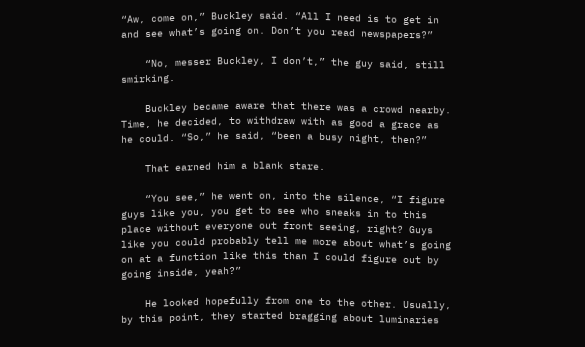“Aw, come on,” Buckley said. “All I need is to get in and see what’s going on. Don’t you read newspapers?”

    “No, messer Buckley, I don’t,” the guy said, still smirking.

    Buckley became aware that there was a crowd nearby. Time, he decided, to withdraw with as good a grace as he could. “So,” he said, “been a busy night, then?”

    That earned him a blank stare.

    “You see,” he went on, into the silence, “I figure guys like you, you get to see who sneaks in to this place without everyone out front seeing, right? Guys like you could probably tell me more about what’s going on at a function like this than I could figure out by going inside, yeah?”

    He looked hopefully from one to the other. Usually, by this point, they started bragging about luminaries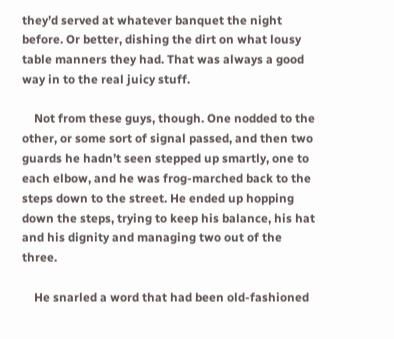they’d served at whatever banquet the night before. Or better, dishing the dirt on what lousy table manners they had. That was always a good way in to the real juicy stuff.

    Not from these guys, though. One nodded to the other, or some sort of signal passed, and then two guards he hadn’t seen stepped up smartly, one to each elbow, and he was frog-marched back to the steps down to the street. He ended up hopping down the steps, trying to keep his balance, his hat and his dignity and managing two out of the three.

    He snarled a word that had been old-fashioned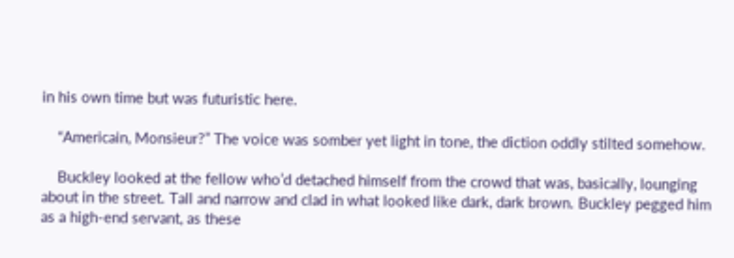in his own time but was futuristic here.

    “Americain, Monsieur?” The voice was somber yet light in tone, the diction oddly stilted somehow.

    Buckley looked at the fellow who’d detached himself from the crowd that was, basically, lounging about in the street. Tall and narrow and clad in what looked like dark, dark brown. Buckley pegged him as a high-end servant, as these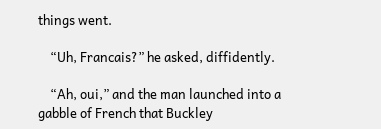things went.

    “Uh, Francais?” he asked, diffidently.

    “Ah, oui,” and the man launched into a gabble of French that Buckley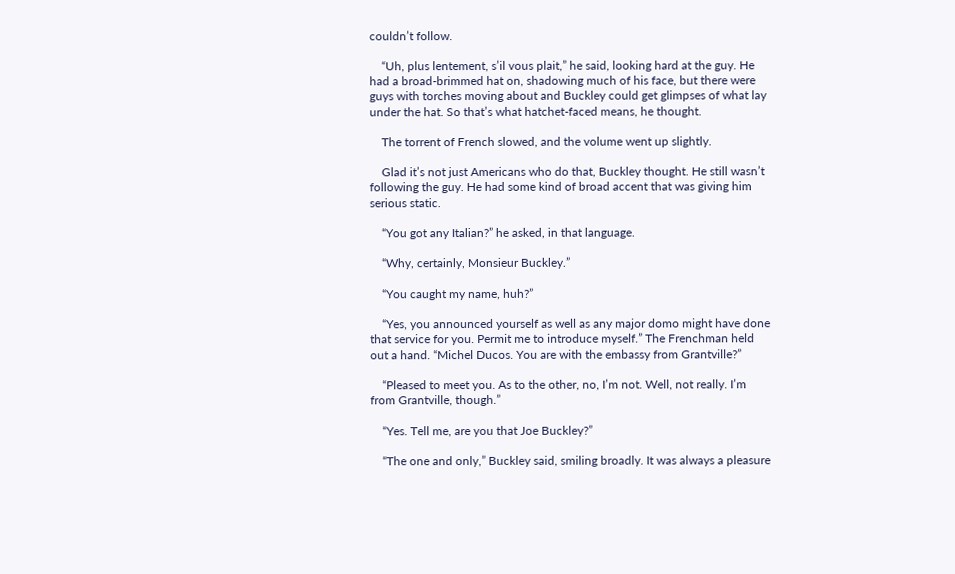couldn’t follow.

    “Uh, plus lentement, s’il vous plait,” he said, looking hard at the guy. He had a broad-brimmed hat on, shadowing much of his face, but there were guys with torches moving about and Buckley could get glimpses of what lay under the hat. So that’s what hatchet-faced means, he thought.

    The torrent of French slowed, and the volume went up slightly.

    Glad it’s not just Americans who do that, Buckley thought. He still wasn’t following the guy. He had some kind of broad accent that was giving him serious static.

    “You got any Italian?” he asked, in that language.

    “Why, certainly, Monsieur Buckley.”

    “You caught my name, huh?”

    “Yes, you announced yourself as well as any major domo might have done that service for you. Permit me to introduce myself.” The Frenchman held out a hand. “Michel Ducos. You are with the embassy from Grantville?”

    “Pleased to meet you. As to the other, no, I’m not. Well, not really. I’m from Grantville, though.”

    “Yes. Tell me, are you that Joe Buckley?”

    “The one and only,” Buckley said, smiling broadly. It was always a pleasure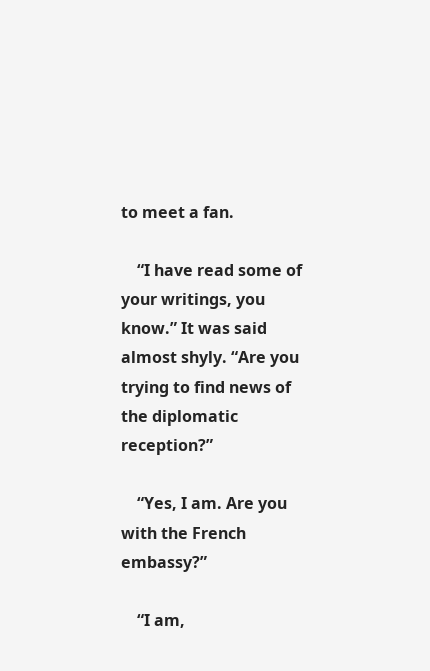to meet a fan.

    “I have read some of your writings, you know.” It was said almost shyly. “Are you trying to find news of the diplomatic reception?”

    “Yes, I am. Are you with the French embassy?”

    “I am,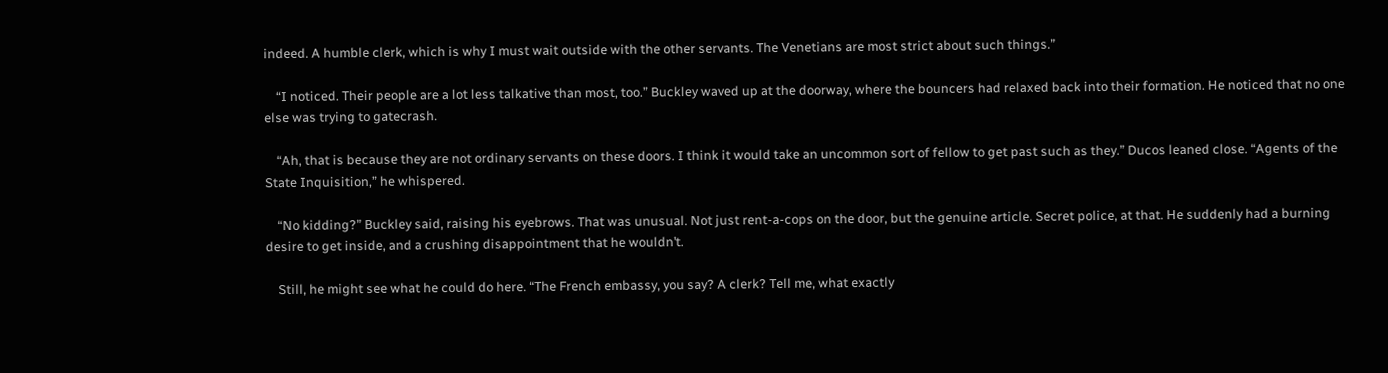indeed. A humble clerk, which is why I must wait outside with the other servants. The Venetians are most strict about such things.”

    “I noticed. Their people are a lot less talkative than most, too.” Buckley waved up at the doorway, where the bouncers had relaxed back into their formation. He noticed that no one else was trying to gatecrash.

    “Ah, that is because they are not ordinary servants on these doors. I think it would take an uncommon sort of fellow to get past such as they.” Ducos leaned close. “Agents of the State Inquisition,” he whispered.

    “No kidding?” Buckley said, raising his eyebrows. That was unusual. Not just rent-a-cops on the door, but the genuine article. Secret police, at that. He suddenly had a burning desire to get inside, and a crushing disappointment that he wouldn’t.

    Still, he might see what he could do here. “The French embassy, you say? A clerk? Tell me, what exactly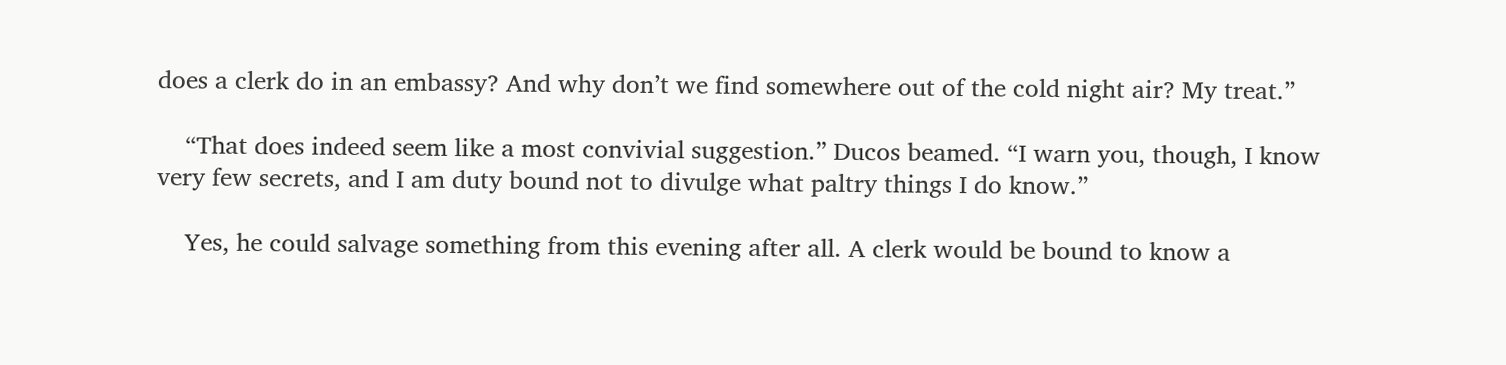does a clerk do in an embassy? And why don’t we find somewhere out of the cold night air? My treat.”

    “That does indeed seem like a most convivial suggestion.” Ducos beamed. “I warn you, though, I know very few secrets, and I am duty bound not to divulge what paltry things I do know.”

    Yes, he could salvage something from this evening after all. A clerk would be bound to know a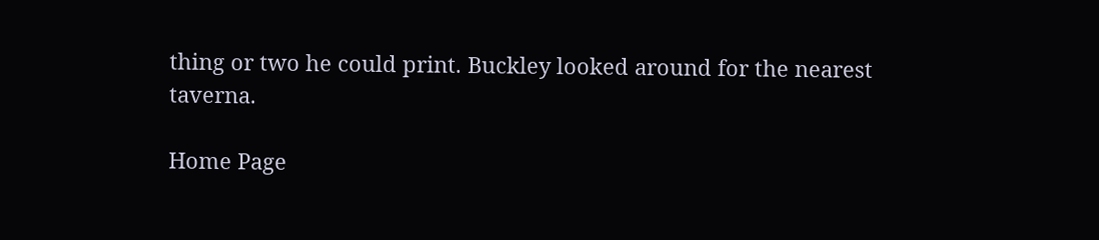thing or two he could print. Buckley looked around for the nearest taverna.

Home Page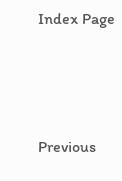Index Page




Previous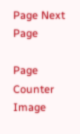Page Next Page

Page Counter Image